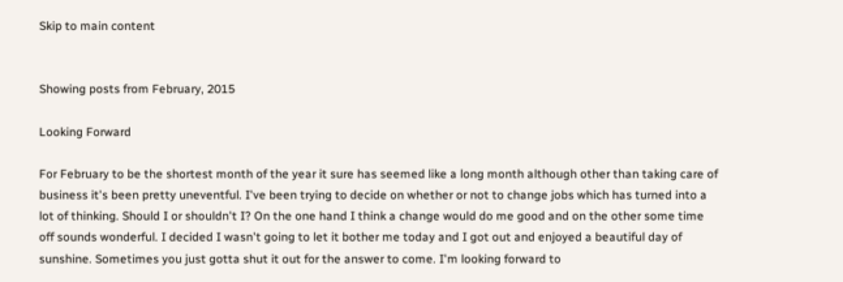Skip to main content


Showing posts from February, 2015

Looking Forward

For February to be the shortest month of the year it sure has seemed like a long month although other than taking care of business it's been pretty uneventful. I've been trying to decide on whether or not to change jobs which has turned into a lot of thinking. Should I or shouldn't I? On the one hand I think a change would do me good and on the other some time off sounds wonderful. I decided I wasn't going to let it bother me today and I got out and enjoyed a beautiful day of sunshine. Sometimes you just gotta shut it out for the answer to come. I'm looking forward to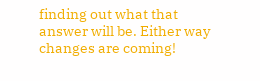finding out what that answer will be. Either way changes are coming!